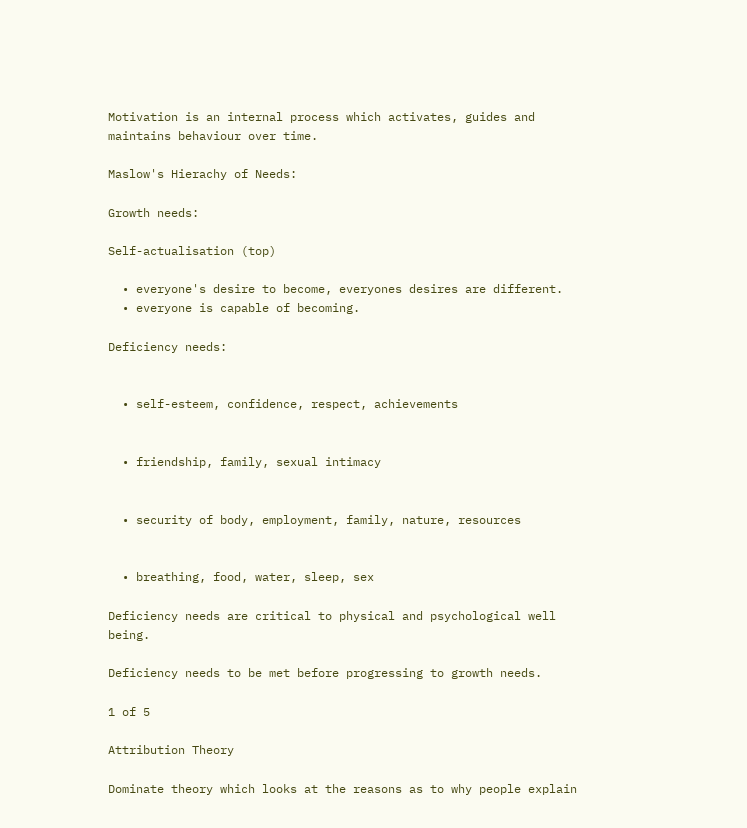Motivation is an internal process which activates, guides and maintains behaviour over time.

Maslow's Hierachy of Needs:

Growth needs:

Self-actualisation (top)

  • everyone's desire to become, everyones desires are different.
  • everyone is capable of becoming.

Deficiency needs:


  • self-esteem, confidence, respect, achievements


  • friendship, family, sexual intimacy


  • security of body, employment, family, nature, resources


  • breathing, food, water, sleep, sex

Deficiency needs are critical to physical and psychological well being.

Deficiency needs to be met before progressing to growth needs.

1 of 5

Attribution Theory

Dominate theory which looks at the reasons as to why people explain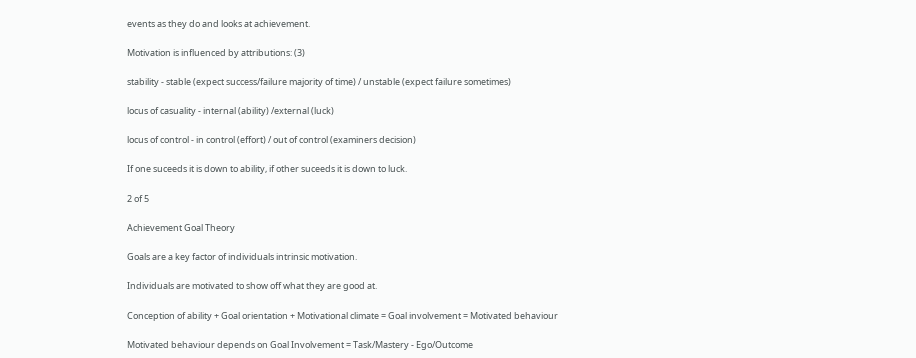events as they do and looks at achievement.

Motivation is influenced by attributions: (3)

stability - stable (expect success/failure majority of time) / unstable (expect failure sometimes)

locus of casuality - internal (ability) /external (luck)

locus of control - in control (effort) / out of control (examiners decision)

If one suceeds it is down to ability, if other suceeds it is down to luck.

2 of 5

Achievement Goal Theory

Goals are a key factor of individuals intrinsic motivation.

Individuals are motivated to show off what they are good at.

Conception of ability + Goal orientation + Motivational climate = Goal involvement = Motivated behaviour

Motivated behaviour depends on Goal Involvement = Task/Mastery - Ego/Outcome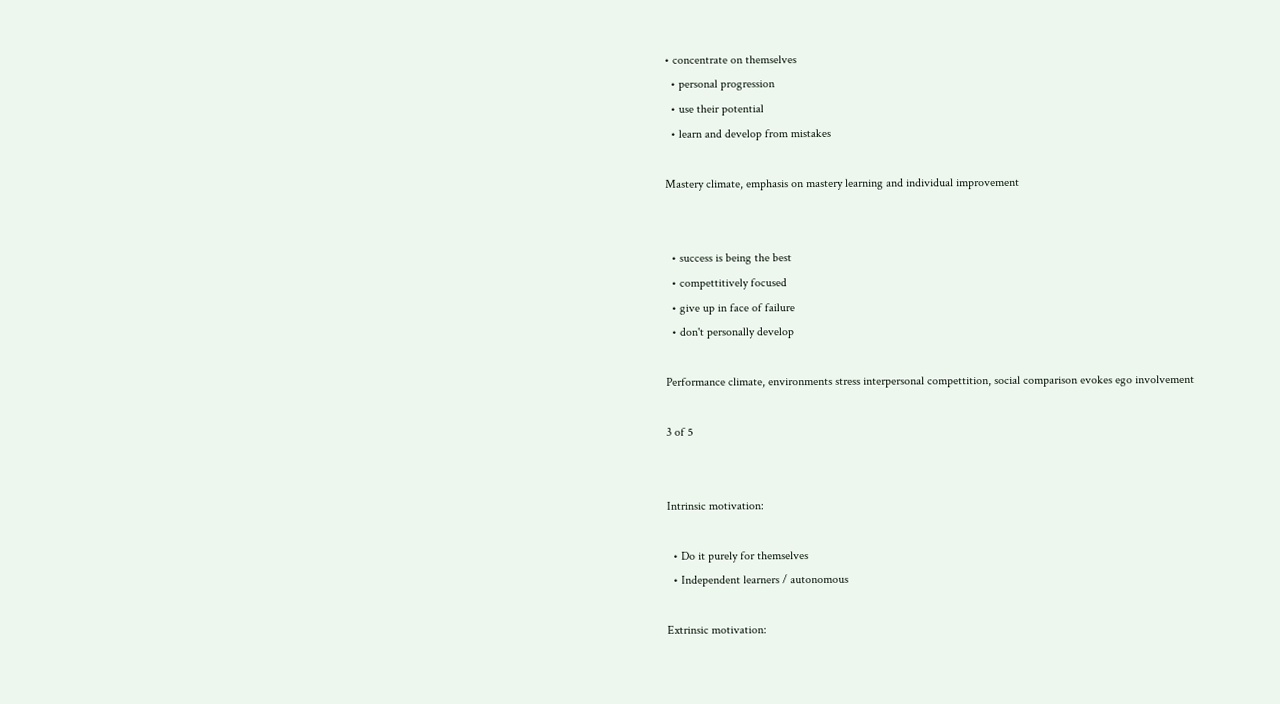• concentrate on themselves
  • personal progression
  • use their potential
  • learn and develop from mistakes

Mastery climate, emphasis on mastery learning and individual improvement


  • success is being the best
  • compettitively focused
  • give up in face of failure
  • don't personally develop

Performance climate, environments stress interpersonal compettition, social comparison evokes ego involvement

3 of 5


Intrinsic motivation:

  • Do it purely for themselves
  • Independent learners / autonomous

Extrinsic motivation: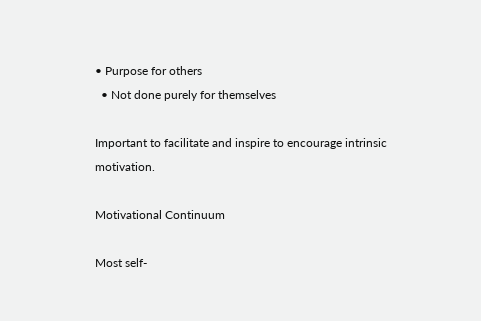• Purpose for others
  • Not done purely for themselves

Important to facilitate and inspire to encourage intrinsic motivation.

Motivational Continuum

Most self-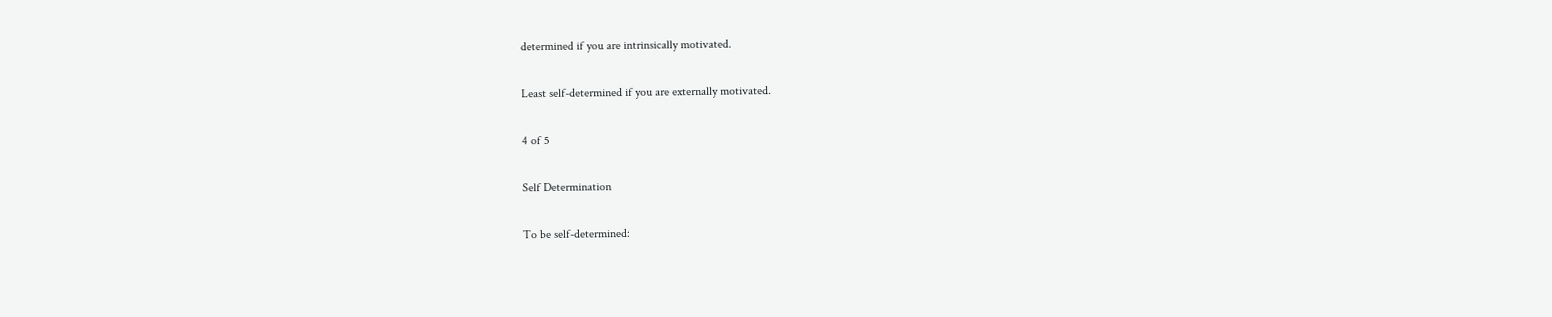determined if you are intrinsically motivated.

Least self-determined if you are externally motivated.

4 of 5

Self Determination

To be self-determined: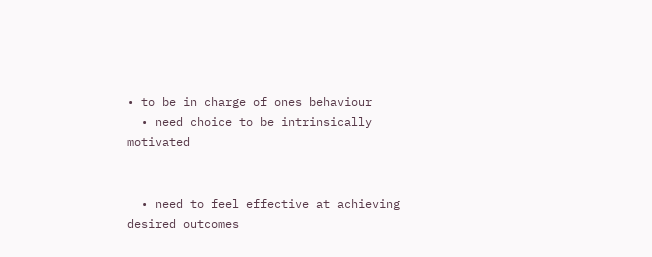• to be in charge of ones behaviour
  • need choice to be intrinsically motivated


  • need to feel effective at achieving desired outcomes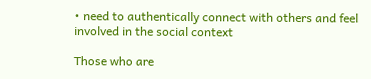• need to authentically connect with others and feel involved in the social context

Those who are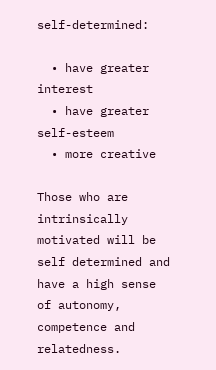self-determined:

  • have greater interest
  • have greater self-esteem
  • more creative

Those who are intrinsically motivated will be self determined and have a high sense of autonomy, competence and relatedness.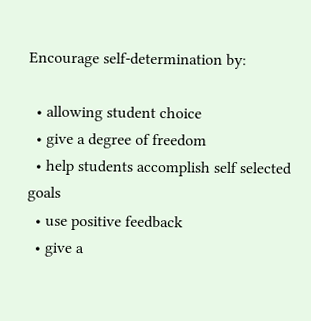Encourage self-determination by:

  • allowing student choice
  • give a degree of freedom
  • help students accomplish self selected goals
  • use positive feedback
  • give a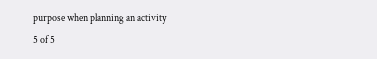purpose when planning an activity
5 of 5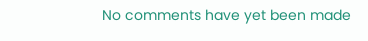No comments have yet been made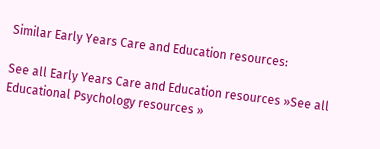Similar Early Years Care and Education resources:

See all Early Years Care and Education resources »See all Educational Psychology resources »